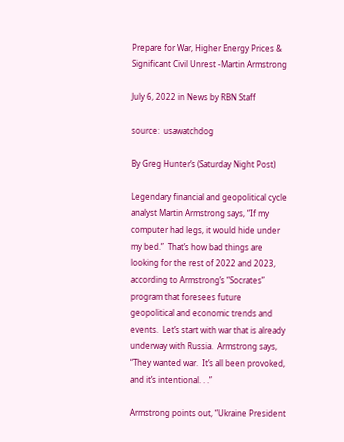Prepare for War, Higher Energy Prices & Significant Civil Unrest -Martin Armstrong

July 6, 2022 in News by RBN Staff

source:  usawatchdog

By Greg Hunter’s (Saturday Night Post)

Legendary financial and geopolitical cycle analyst Martin Armstrong says, “If my computer had legs, it would hide under my bed.”  That’s how bad things are looking for the rest of 2022 and 2023, according to Armstrong’s “Socrates” program that foresees future geopolitical and economic trends and events.  Let’s start with war that is already underway with Russia.  Armstrong says, “They wanted war.  It’s all been provoked, and it’s intentional. . .”

Armstrong points out, “Ukraine President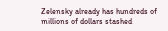Zelensky already has hundreds of millions of dollars stashed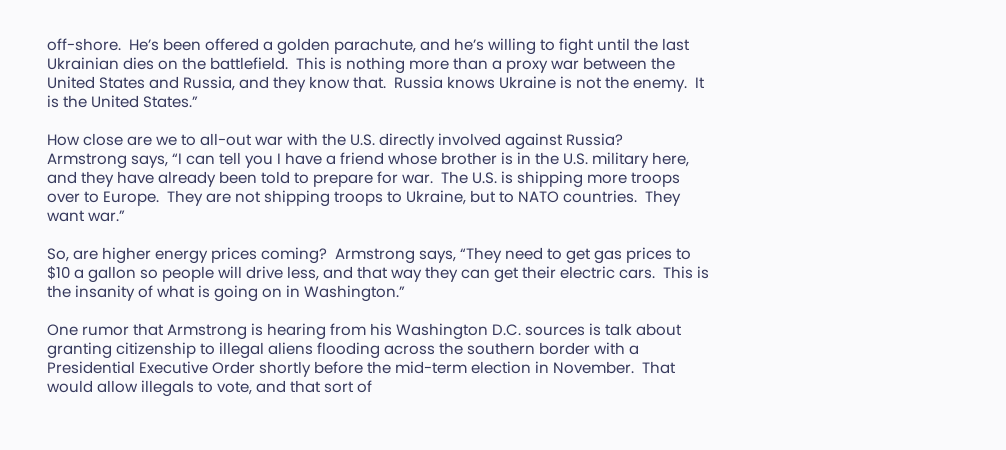off-shore.  He’s been offered a golden parachute, and he’s willing to fight until the last Ukrainian dies on the battlefield.  This is nothing more than a proxy war between the United States and Russia, and they know that.  Russia knows Ukraine is not the enemy.  It is the United States.”

How close are we to all-out war with the U.S. directly involved against Russia?  Armstrong says, “I can tell you I have a friend whose brother is in the U.S. military here, and they have already been told to prepare for war.  The U.S. is shipping more troops over to Europe.  They are not shipping troops to Ukraine, but to NATO countries.  They want war.”

So, are higher energy prices coming?  Armstrong says, “They need to get gas prices to $10 a gallon so people will drive less, and that way they can get their electric cars.  This is the insanity of what is going on in Washington.”

One rumor that Armstrong is hearing from his Washington D.C. sources is talk about granting citizenship to illegal aliens flooding across the southern border with a Presidential Executive Order shortly before the mid-term election in November.  That would allow illegals to vote, and that sort of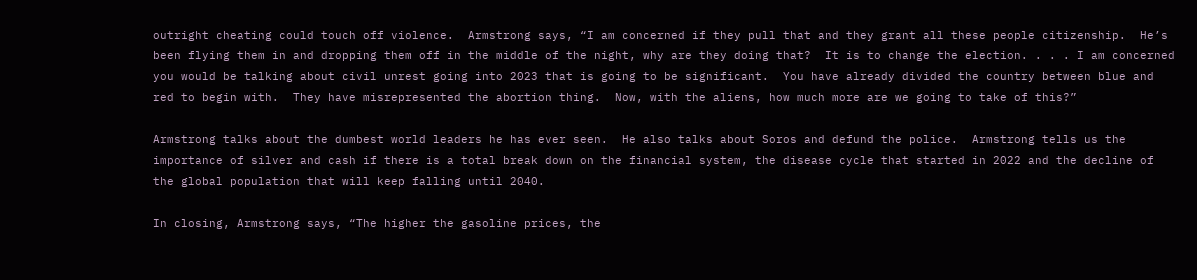outright cheating could touch off violence.  Armstrong says, “I am concerned if they pull that and they grant all these people citizenship.  He’s been flying them in and dropping them off in the middle of the night, why are they doing that?  It is to change the election. . . . I am concerned you would be talking about civil unrest going into 2023 that is going to be significant.  You have already divided the country between blue and red to begin with.  They have misrepresented the abortion thing.  Now, with the aliens, how much more are we going to take of this?”

Armstrong talks about the dumbest world leaders he has ever seen.  He also talks about Soros and defund the police.  Armstrong tells us the importance of silver and cash if there is a total break down on the financial system, the disease cycle that started in 2022 and the decline of the global population that will keep falling until 2040.

In closing, Armstrong says, “The higher the gasoline prices, the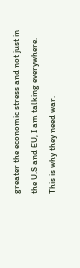greater the economic stress and not just in the U.S and EU, I am talking everywhere.  This is why they need war.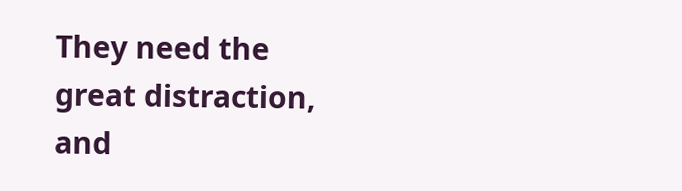They need the great distraction, and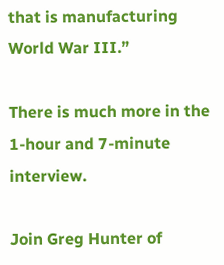that is manufacturing World War III.”

There is much more in the 1-hour and 7-minute interview.

Join Greg Hunter of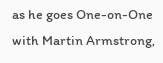as he goes One-on-One with Martin Armstrong,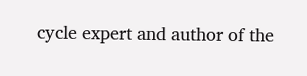cycle expert and author of the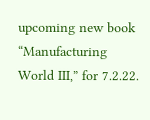upcoming new book “Manufacturing World III,” for 7.2.22.